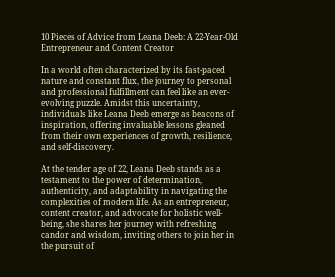10 Pieces of Advice from Leana Deeb: A 22-Year-Old Entrepreneur and Content Creator

In a world often characterized by its fast-paced nature and constant flux, the journey to personal and professional fulfillment can feel like an ever-evolving puzzle. Amidst this uncertainty, individuals like Leana Deeb emerge as beacons of inspiration, offering invaluable lessons gleaned from their own experiences of growth, resilience, and self-discovery.

At the tender age of 22, Leana Deeb stands as a testament to the power of determination, authenticity, and adaptability in navigating the complexities of modern life. As an entrepreneur, content creator, and advocate for holistic well-being, she shares her journey with refreshing candor and wisdom, inviting others to join her in the pursuit of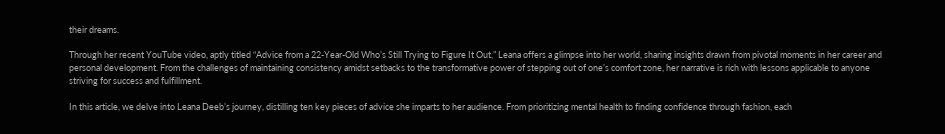their dreams.

Through her recent YouTube video, aptly titled “Advice from a 22-Year-Old Who’s Still Trying to Figure It Out,” Leana offers a glimpse into her world, sharing insights drawn from pivotal moments in her career and personal development. From the challenges of maintaining consistency amidst setbacks to the transformative power of stepping out of one’s comfort zone, her narrative is rich with lessons applicable to anyone striving for success and fulfillment.

In this article, we delve into Leana Deeb’s journey, distilling ten key pieces of advice she imparts to her audience. From prioritizing mental health to finding confidence through fashion, each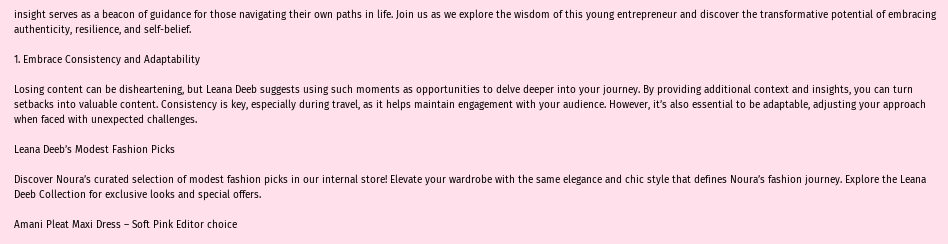insight serves as a beacon of guidance for those navigating their own paths in life. Join us as we explore the wisdom of this young entrepreneur and discover the transformative potential of embracing authenticity, resilience, and self-belief.

1. Embrace Consistency and Adaptability

Losing content can be disheartening, but Leana Deeb suggests using such moments as opportunities to delve deeper into your journey. By providing additional context and insights, you can turn setbacks into valuable content. Consistency is key, especially during travel, as it helps maintain engagement with your audience. However, it’s also essential to be adaptable, adjusting your approach when faced with unexpected challenges.

Leana Deeb’s Modest Fashion Picks

Discover Noura’s curated selection of modest fashion picks in our internal store! Elevate your wardrobe with the same elegance and chic style that defines Noura’s fashion journey. Explore the Leana Deeb Collection for exclusive looks and special offers.

Amani Pleat Maxi Dress – Soft Pink Editor choice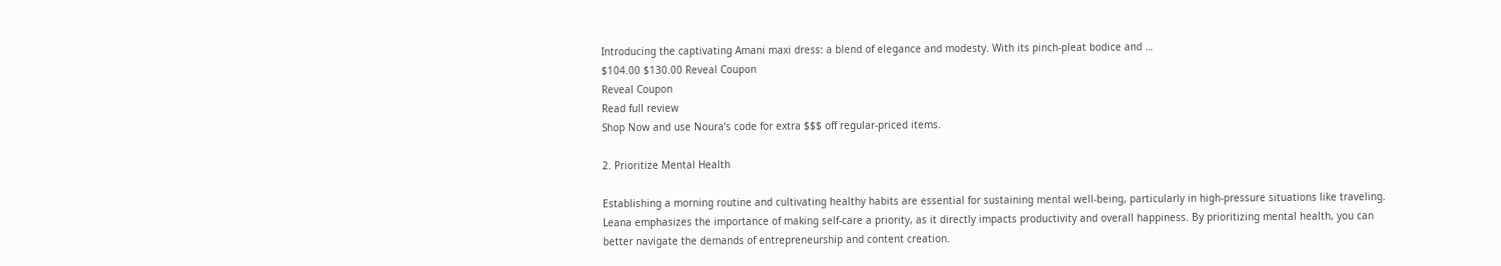Introducing the captivating Amani maxi dress: a blend of elegance and modesty. With its pinch-pleat bodice and …
$104.00 $130.00 Reveal Coupon
Reveal Coupon
Read full review
Shop Now and use Noura’s code for extra $$$ off regular-priced items.

2. Prioritize Mental Health

Establishing a morning routine and cultivating healthy habits are essential for sustaining mental well-being, particularly in high-pressure situations like traveling. Leana emphasizes the importance of making self-care a priority, as it directly impacts productivity and overall happiness. By prioritizing mental health, you can better navigate the demands of entrepreneurship and content creation.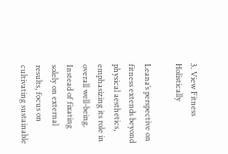3. View Fitness Holistically

Leana’s perspective on fitness extends beyond physical aesthetics, emphasizing its role in overall well-being. Instead of fixating solely on external results, focus on cultivating sustainable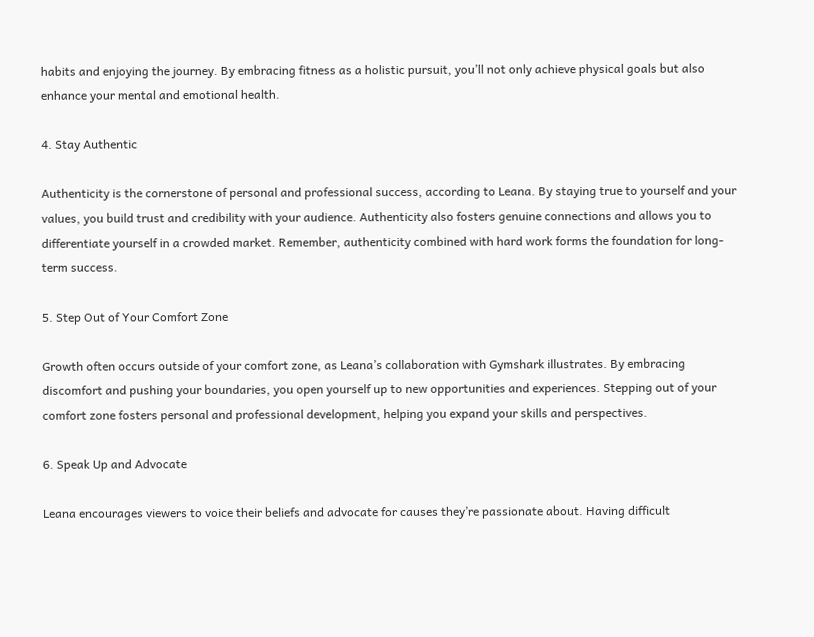habits and enjoying the journey. By embracing fitness as a holistic pursuit, you’ll not only achieve physical goals but also enhance your mental and emotional health.

4. Stay Authentic

Authenticity is the cornerstone of personal and professional success, according to Leana. By staying true to yourself and your values, you build trust and credibility with your audience. Authenticity also fosters genuine connections and allows you to differentiate yourself in a crowded market. Remember, authenticity combined with hard work forms the foundation for long-term success.

5. Step Out of Your Comfort Zone

Growth often occurs outside of your comfort zone, as Leana’s collaboration with Gymshark illustrates. By embracing discomfort and pushing your boundaries, you open yourself up to new opportunities and experiences. Stepping out of your comfort zone fosters personal and professional development, helping you expand your skills and perspectives.

6. Speak Up and Advocate

Leana encourages viewers to voice their beliefs and advocate for causes they’re passionate about. Having difficult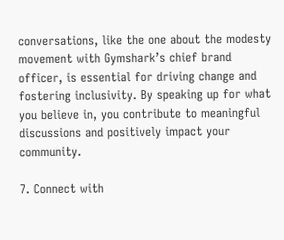conversations, like the one about the modesty movement with Gymshark’s chief brand officer, is essential for driving change and fostering inclusivity. By speaking up for what you believe in, you contribute to meaningful discussions and positively impact your community.

7. Connect with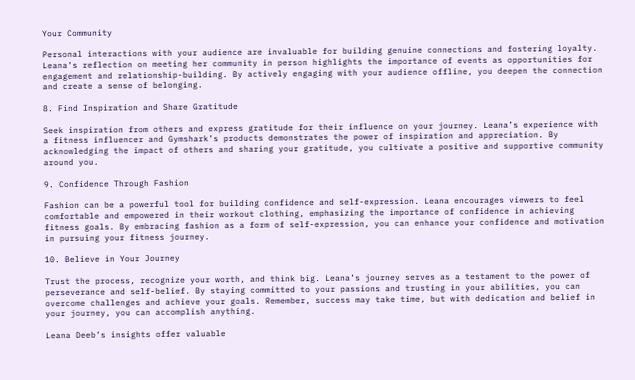Your Community

Personal interactions with your audience are invaluable for building genuine connections and fostering loyalty. Leana’s reflection on meeting her community in person highlights the importance of events as opportunities for engagement and relationship-building. By actively engaging with your audience offline, you deepen the connection and create a sense of belonging.

8. Find Inspiration and Share Gratitude

Seek inspiration from others and express gratitude for their influence on your journey. Leana’s experience with a fitness influencer and Gymshark’s products demonstrates the power of inspiration and appreciation. By acknowledging the impact of others and sharing your gratitude, you cultivate a positive and supportive community around you.

9. Confidence Through Fashion

Fashion can be a powerful tool for building confidence and self-expression. Leana encourages viewers to feel comfortable and empowered in their workout clothing, emphasizing the importance of confidence in achieving fitness goals. By embracing fashion as a form of self-expression, you can enhance your confidence and motivation in pursuing your fitness journey.

10. Believe in Your Journey

Trust the process, recognize your worth, and think big. Leana’s journey serves as a testament to the power of perseverance and self-belief. By staying committed to your passions and trusting in your abilities, you can overcome challenges and achieve your goals. Remember, success may take time, but with dedication and belief in your journey, you can accomplish anything.

Leana Deeb’s insights offer valuable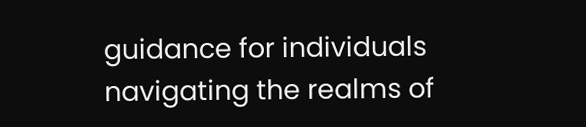guidance for individuals navigating the realms of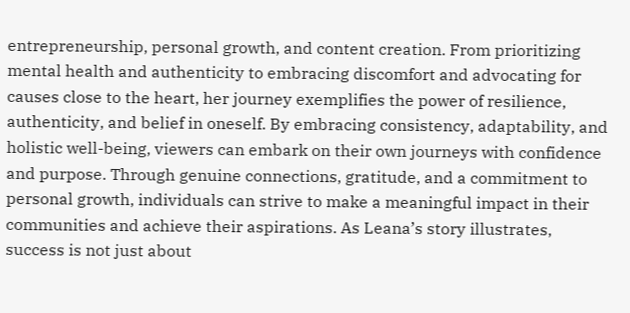entrepreneurship, personal growth, and content creation. From prioritizing mental health and authenticity to embracing discomfort and advocating for causes close to the heart, her journey exemplifies the power of resilience, authenticity, and belief in oneself. By embracing consistency, adaptability, and holistic well-being, viewers can embark on their own journeys with confidence and purpose. Through genuine connections, gratitude, and a commitment to personal growth, individuals can strive to make a meaningful impact in their communities and achieve their aspirations. As Leana’s story illustrates, success is not just about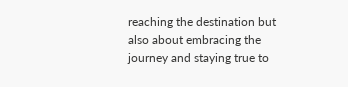reaching the destination but also about embracing the journey and staying true to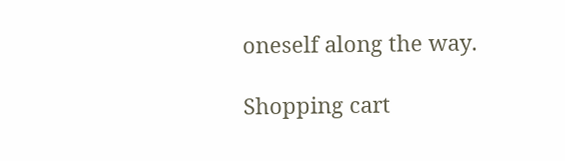oneself along the way.

Shopping cart